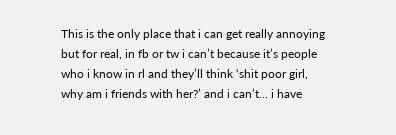This is the only place that i can get really annoying but for real, in fb or tw i can’t because it’s people who i know in rl and they’ll think ‘shit poor girl, why am i friends with her?’ and i can’t… i have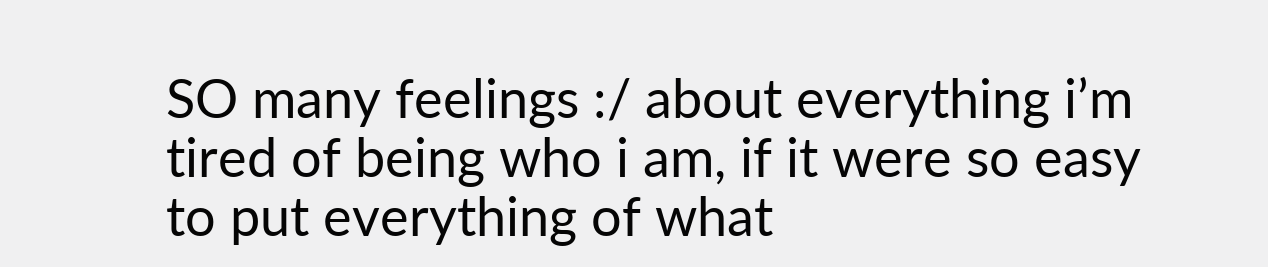SO many feelings :/ about everything i’m tired of being who i am, if it were so easy to put everything of what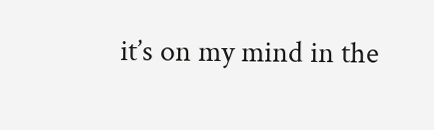it’s on my mind in the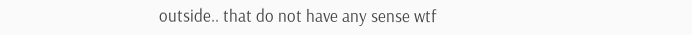outside.. that do not have any sense wtf